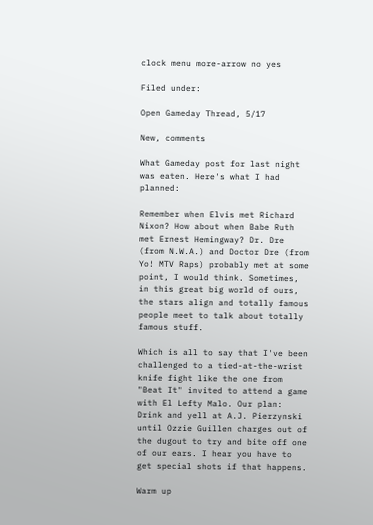clock menu more-arrow no yes

Filed under:

Open Gameday Thread, 5/17

New, comments

What Gameday post for last night was eaten. Here's what I had planned:

Remember when Elvis met Richard Nixon? How about when Babe Ruth met Ernest Hemingway? Dr. Dre (from N.W.A.) and Doctor Dre (from Yo! MTV Raps) probably met at some point, I would think. Sometimes, in this great big world of ours, the stars align and totally famous people meet to talk about totally famous stuff.

Which is all to say that I've been challenged to a tied-at-the-wrist knife fight like the one from "Beat It" invited to attend a game with El Lefty Malo. Our plan: Drink and yell at A.J. Pierzynski until Ozzie Guillen charges out of the dugout to try and bite off one of our ears. I hear you have to get special shots if that happens.

Warm up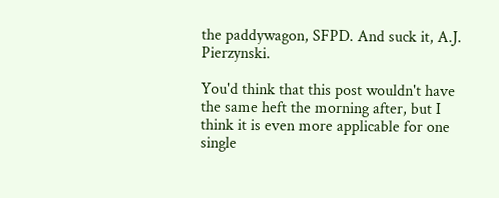the paddywagon, SFPD. And suck it, A.J. Pierzynski.

You'd think that this post wouldn't have the same heft the morning after, but I think it is even more applicable for one single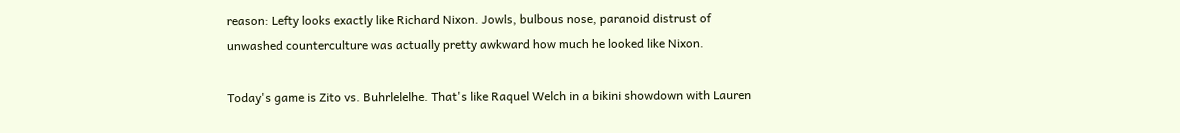reason: Lefty looks exactly like Richard Nixon. Jowls, bulbous nose, paranoid distrust of unwashed counterculture was actually pretty awkward how much he looked like Nixon.

Today's game is Zito vs. Buhrlelelhe. That's like Raquel Welch in a bikini showdown with Lauren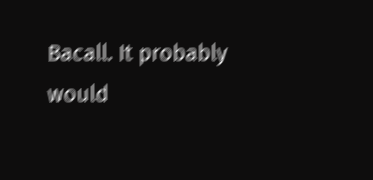Bacall. It probably would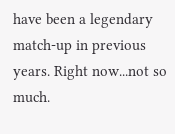have been a legendary match-up in previous years. Right now...not so much.